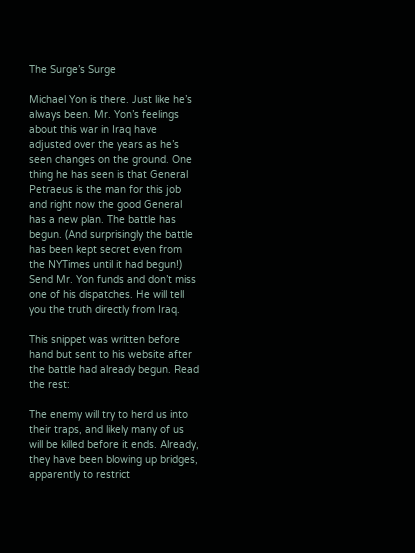The Surge’s Surge

Michael Yon is there. Just like he’s always been. Mr. Yon’s feelings about this war in Iraq have adjusted over the years as he’s seen changes on the ground. One thing he has seen is that General Petraeus is the man for this job and right now the good General has a new plan. The battle has begun. (And surprisingly the battle has been kept secret even from the NYTimes until it had begun!)
Send Mr. Yon funds and don’t miss one of his dispatches. He will tell you the truth directly from Iraq.

This snippet was written before hand but sent to his website after the battle had already begun. Read the rest:

The enemy will try to herd us into their traps, and likely many of us will be killed before it ends. Already, they have been blowing up bridges, apparently to restrict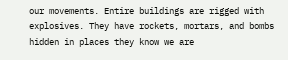our movements. Entire buildings are rigged with explosives. They have rockets, mortars, and bombs hidden in places they know we are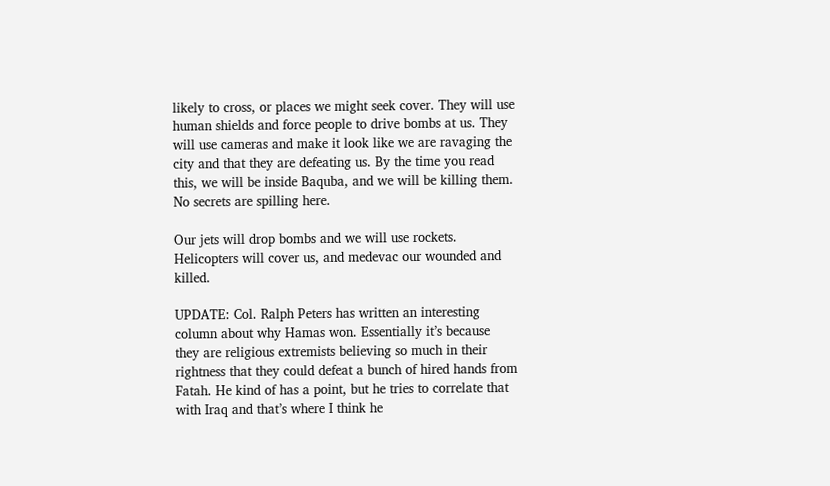likely to cross, or places we might seek cover. They will use human shields and force people to drive bombs at us. They will use cameras and make it look like we are ravaging the city and that they are defeating us. By the time you read this, we will be inside Baquba, and we will be killing them. No secrets are spilling here.

Our jets will drop bombs and we will use rockets. Helicopters will cover us, and medevac our wounded and killed.

UPDATE: Col. Ralph Peters has written an interesting column about why Hamas won. Essentially it’s because they are religious extremists believing so much in their rightness that they could defeat a bunch of hired hands from Fatah. He kind of has a point, but he tries to correlate that with Iraq and that’s where I think he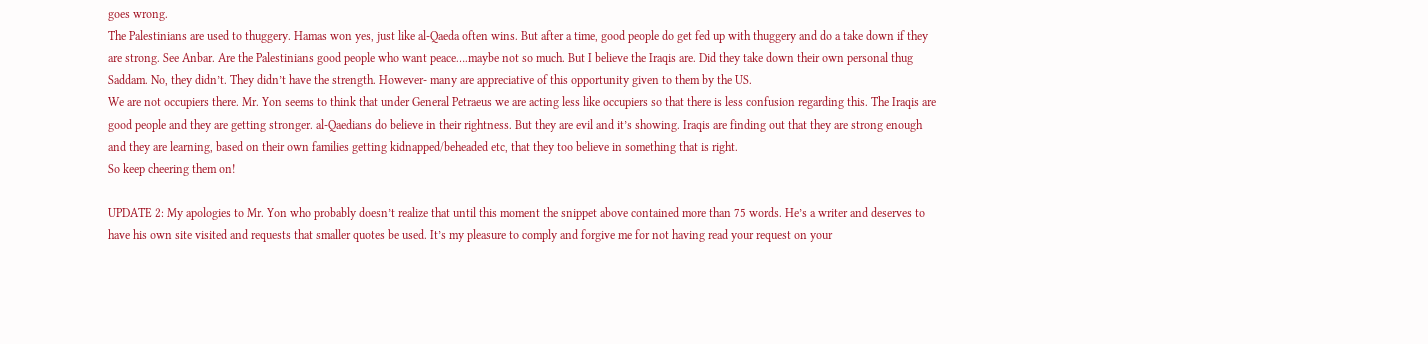goes wrong.
The Palestinians are used to thuggery. Hamas won yes, just like al-Qaeda often wins. But after a time, good people do get fed up with thuggery and do a take down if they are strong. See Anbar. Are the Palestinians good people who want peace….maybe not so much. But I believe the Iraqis are. Did they take down their own personal thug Saddam. No, they didn’t. They didn’t have the strength. However- many are appreciative of this opportunity given to them by the US.
We are not occupiers there. Mr. Yon seems to think that under General Petraeus we are acting less like occupiers so that there is less confusion regarding this. The Iraqis are good people and they are getting stronger. al-Qaedians do believe in their rightness. But they are evil and it’s showing. Iraqis are finding out that they are strong enough and they are learning, based on their own families getting kidnapped/beheaded etc, that they too believe in something that is right.
So keep cheering them on!

UPDATE 2: My apologies to Mr. Yon who probably doesn’t realize that until this moment the snippet above contained more than 75 words. He’s a writer and deserves to have his own site visited and requests that smaller quotes be used. It’s my pleasure to comply and forgive me for not having read your request on your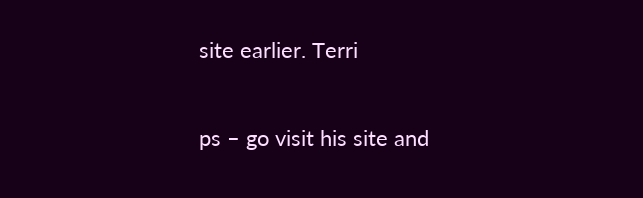site earlier. Terri

ps – go visit his site and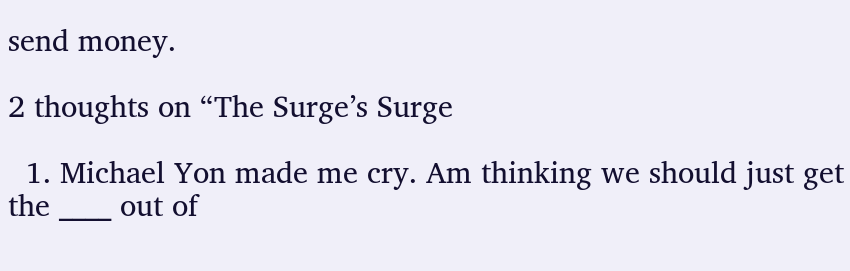send money.

2 thoughts on “The Surge’s Surge

  1. Michael Yon made me cry. Am thinking we should just get the ____ out of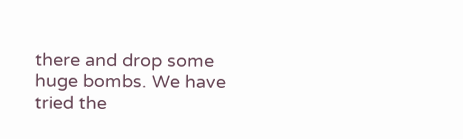there and drop some huge bombs. We have tried the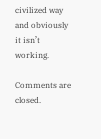civilized way and obviously it isn’t working.

Comments are closed.